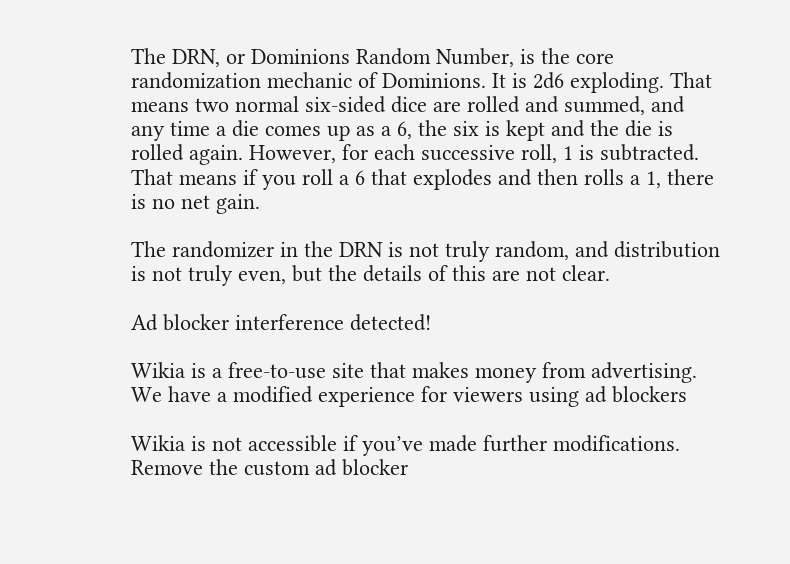The DRN, or Dominions Random Number, is the core randomization mechanic of Dominions. It is 2d6 exploding. That means two normal six-sided dice are rolled and summed, and any time a die comes up as a 6, the six is kept and the die is rolled again. However, for each successive roll, 1 is subtracted. That means if you roll a 6 that explodes and then rolls a 1, there is no net gain.

The randomizer in the DRN is not truly random, and distribution is not truly even, but the details of this are not clear.

Ad blocker interference detected!

Wikia is a free-to-use site that makes money from advertising. We have a modified experience for viewers using ad blockers

Wikia is not accessible if you’ve made further modifications. Remove the custom ad blocker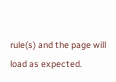rule(s) and the page will load as expected.